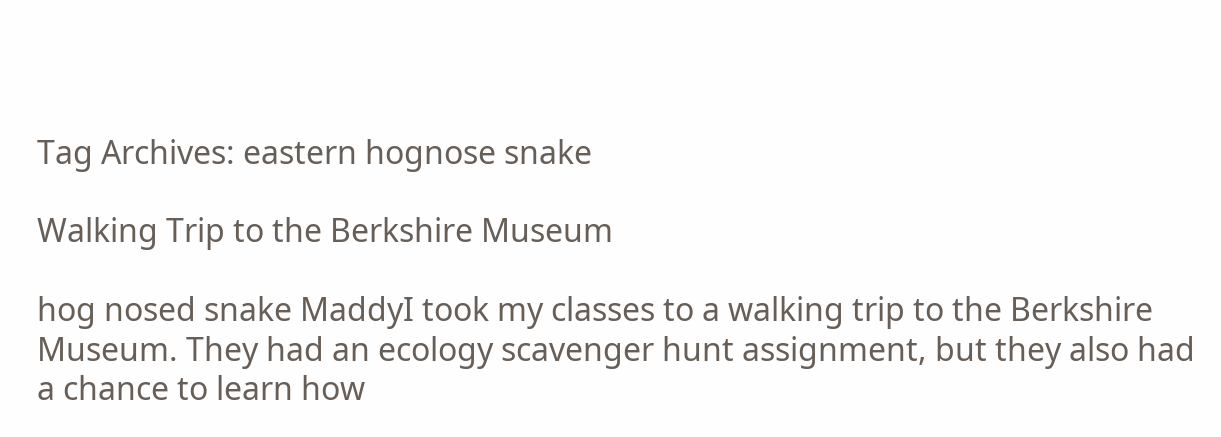Tag Archives: eastern hognose snake

Walking Trip to the Berkshire Museum

hog nosed snake MaddyI took my classes to a walking trip to the Berkshire Museum. They had an ecology scavenger hunt assignment, but they also had a chance to learn how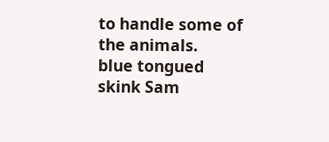to handle some of the animals.
blue tongued skink Sam